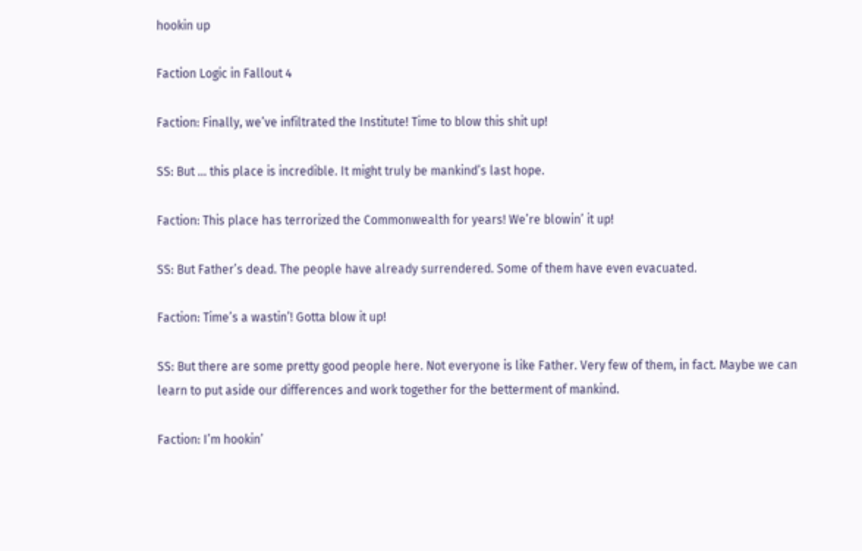hookin up

Faction Logic in Fallout 4

Faction: Finally, we’ve infiltrated the Institute! Time to blow this shit up!

SS: But … this place is incredible. It might truly be mankind’s last hope.

Faction: This place has terrorized the Commonwealth for years! We’re blowin’ it up!

SS: But Father’s dead. The people have already surrendered. Some of them have even evacuated.

Faction: Time’s a wastin’! Gotta blow it up!

SS: But there are some pretty good people here. Not everyone is like Father. Very few of them, in fact. Maybe we can learn to put aside our differences and work together for the betterment of mankind.

Faction: I’m hookin’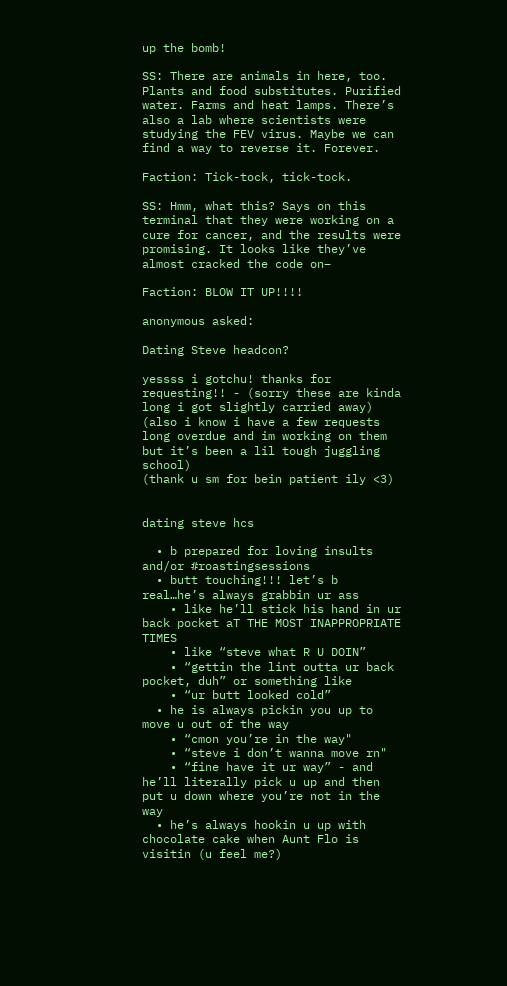up the bomb!

SS: There are animals in here, too. Plants and food substitutes. Purified water. Farms and heat lamps. There’s also a lab where scientists were studying the FEV virus. Maybe we can find a way to reverse it. Forever.

Faction: Tick-tock, tick-tock.

SS: Hmm, what this? Says on this terminal that they were working on a cure for cancer, and the results were promising. It looks like they’ve almost cracked the code on–

Faction: BLOW IT UP!!!!

anonymous asked:

Dating Steve headcon?

yessss i gotchu! thanks for requesting!! - (sorry these are kinda long i got slightly carried away)
(also i know i have a few requests long overdue and im working on them but it’s been a lil tough juggling school)
(thank u sm for bein patient ily <3)


dating steve hcs

  • b prepared for loving insults and/or #roastingsessions
  • butt touching!!! let’s b real…he’s always grabbin ur ass
    • like he’ll stick his hand in ur back pocket aT THE MOST INAPPROPRIATE TIMES
    • like “steve what R U DOIN”
    • “gettin the lint outta ur back pocket, duh” or something like
    • “ur butt looked cold”
  • he is always pickin you up to move u out of the way
    • “cmon you’re in the way"
    • “steve i don’t wanna move rn"
    • “fine have it ur way” - and he’ll literally pick u up and then put u down where you’re not in the way
  • he’s always hookin u up with chocolate cake when Aunt Flo is visitin (u feel me?)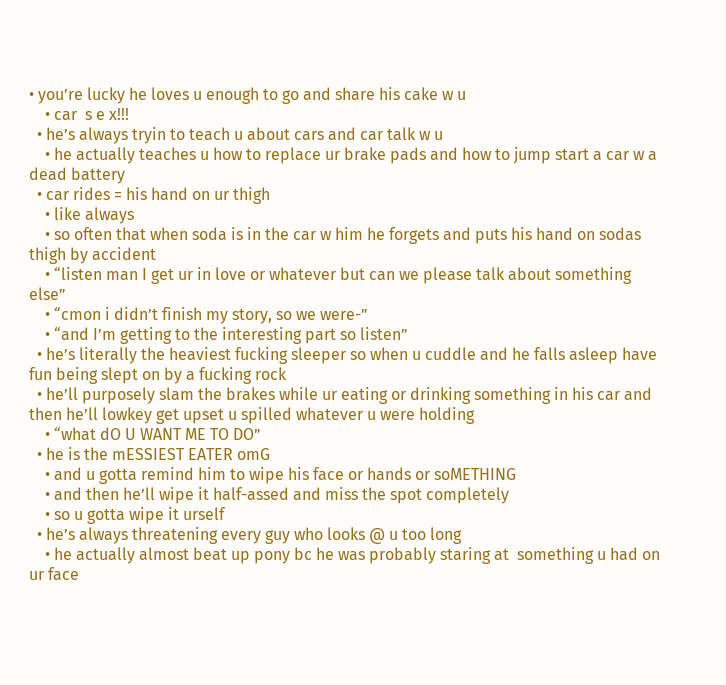• you’re lucky he loves u enough to go and share his cake w u
    • car  s e x!!!
  • he’s always tryin to teach u about cars and car talk w u
    • he actually teaches u how to replace ur brake pads and how to jump start a car w a dead battery
  • car rides = his hand on ur thigh
    • like always
    • so often that when soda is in the car w him he forgets and puts his hand on sodas thigh by accident
    • “listen man I get ur in love or whatever but can we please talk about something else”
    • “cmon i didn’t finish my story, so we were-”
    • “and I’m getting to the interesting part so listen”
  • he’s literally the heaviest fucking sleeper so when u cuddle and he falls asleep have fun being slept on by a fucking rock
  • he’ll purposely slam the brakes while ur eating or drinking something in his car and then he’ll lowkey get upset u spilled whatever u were holding
    • “what dO U WANT ME TO DO”
  • he is the mESSIEST EATER omG
    • and u gotta remind him to wipe his face or hands or soMETHING
    • and then he’ll wipe it half-assed and miss the spot completely
    • so u gotta wipe it urself
  • he’s always threatening every guy who looks @ u too long
    • he actually almost beat up pony bc he was probably staring at  something u had on ur face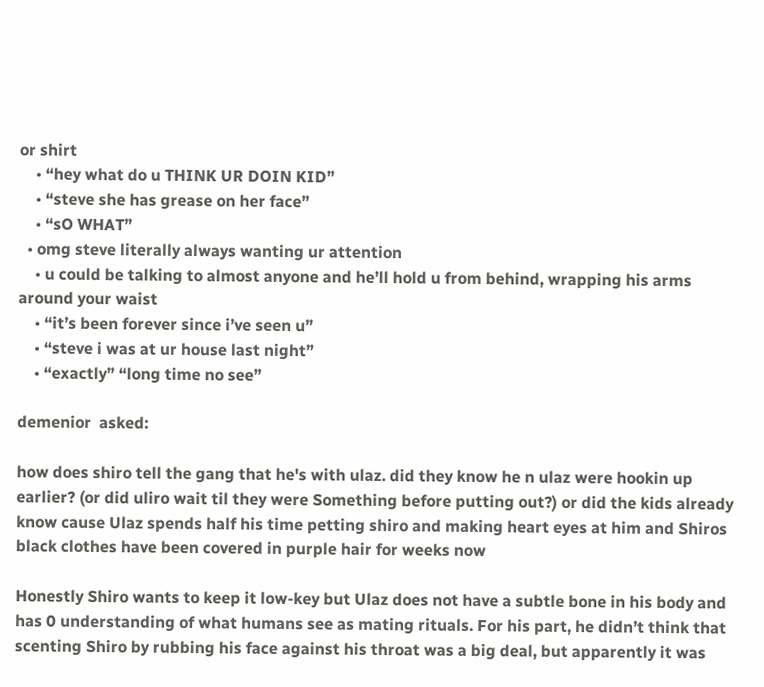or shirt
    • “hey what do u THINK UR DOIN KID”
    • “steve she has grease on her face”
    • “sO WHAT”
  • omg steve literally always wanting ur attention
    • u could be talking to almost anyone and he’ll hold u from behind, wrapping his arms around your waist
    • “it’s been forever since i’ve seen u”
    • “steve i was at ur house last night”
    • “exactly” “long time no see”

demenior  asked:

how does shiro tell the gang that he's with ulaz. did they know he n ulaz were hookin up earlier? (or did uliro wait til they were Something before putting out?) or did the kids already know cause Ulaz spends half his time petting shiro and making heart eyes at him and Shiros black clothes have been covered in purple hair for weeks now

Honestly Shiro wants to keep it low-key but Ulaz does not have a subtle bone in his body and has 0 understanding of what humans see as mating rituals. For his part, he didn’t think that scenting Shiro by rubbing his face against his throat was a big deal, but apparently it was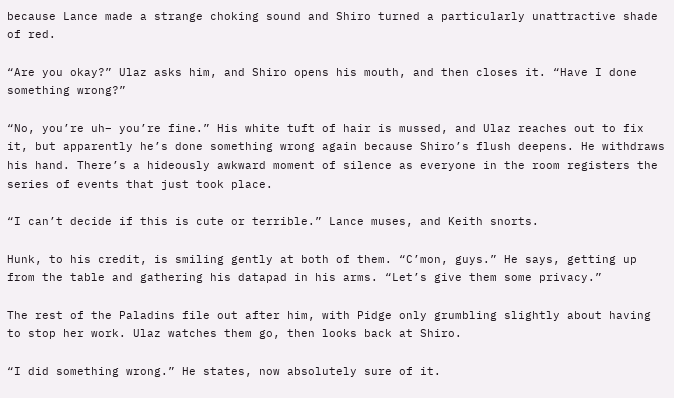because Lance made a strange choking sound and Shiro turned a particularly unattractive shade of red.

“Are you okay?” Ulaz asks him, and Shiro opens his mouth, and then closes it. “Have I done something wrong?”

“No, you’re uh– you’re fine.” His white tuft of hair is mussed, and Ulaz reaches out to fix it, but apparently he’s done something wrong again because Shiro’s flush deepens. He withdraws his hand. There’s a hideously awkward moment of silence as everyone in the room registers the series of events that just took place.

“I can’t decide if this is cute or terrible.” Lance muses, and Keith snorts.

Hunk, to his credit, is smiling gently at both of them. “C’mon, guys.” He says, getting up from the table and gathering his datapad in his arms. “Let’s give them some privacy.”

The rest of the Paladins file out after him, with Pidge only grumbling slightly about having to stop her work. Ulaz watches them go, then looks back at Shiro.

“I did something wrong.” He states, now absolutely sure of it.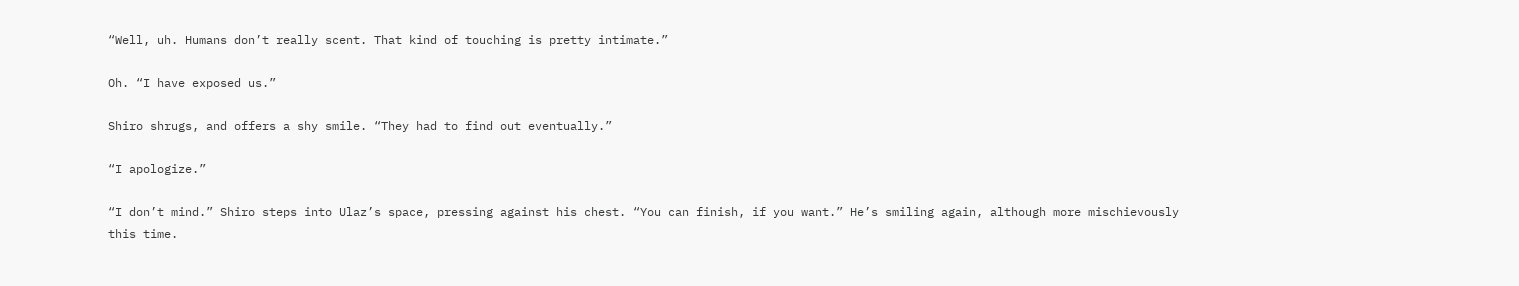“Well, uh. Humans don’t really scent. That kind of touching is pretty intimate.”

Oh. “I have exposed us.”

Shiro shrugs, and offers a shy smile. “They had to find out eventually.”

“I apologize.”

“I don’t mind.” Shiro steps into Ulaz’s space, pressing against his chest. “You can finish, if you want.” He’s smiling again, although more mischievously this time.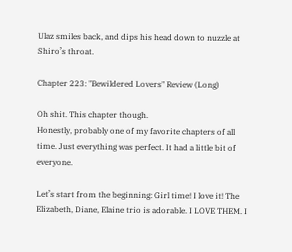Ulaz smiles back, and dips his head down to nuzzle at Shiro’s throat.

Chapter 223: "Bewildered Lovers" Review (Long)

Oh shit. This chapter though.
Honestly, probably one of my favorite chapters of all time. Just everything was perfect. It had a little bit of everyone.

Let’s start from the beginning: Girl time! I love it! The Elizabeth, Diane, Elaine trio is adorable. I LOVE THEM. I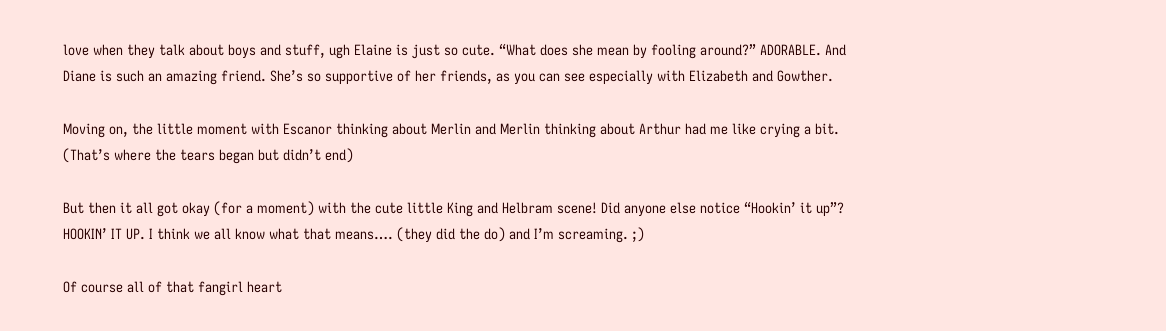love when they talk about boys and stuff, ugh Elaine is just so cute. “What does she mean by fooling around?” ADORABLE. And Diane is such an amazing friend. She’s so supportive of her friends, as you can see especially with Elizabeth and Gowther.

Moving on, the little moment with Escanor thinking about Merlin and Merlin thinking about Arthur had me like crying a bit. (That’s where the tears began but didn’t end)

But then it all got okay (for a moment) with the cute little King and Helbram scene! Did anyone else notice “Hookin’ it up”? HOOKIN’ IT UP. I think we all know what that means…. (they did the do) and I’m screaming. ;)

Of course all of that fangirl heart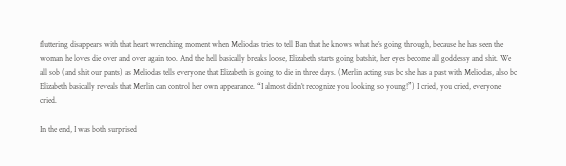fluttering disappears with that heart wrenching moment when Meliodas tries to tell Ban that he knows what he’s going through, because he has seen the woman he loves die over and over again too. And the hell basically breaks loose, Elizabeth starts going batshit, her eyes become all goddessy and shit. We all sob (and shit our pants) as Meliodas tells everyone that Elizabeth is going to die in three days. (Merlin acting sus bc she has a past with Meliodas, also bc Elizabeth basically reveals that Merlin can control her own appearance. “I almost didn’t recognize you looking so young!”) I cried, you cried, everyone cried.

In the end, I was both surprised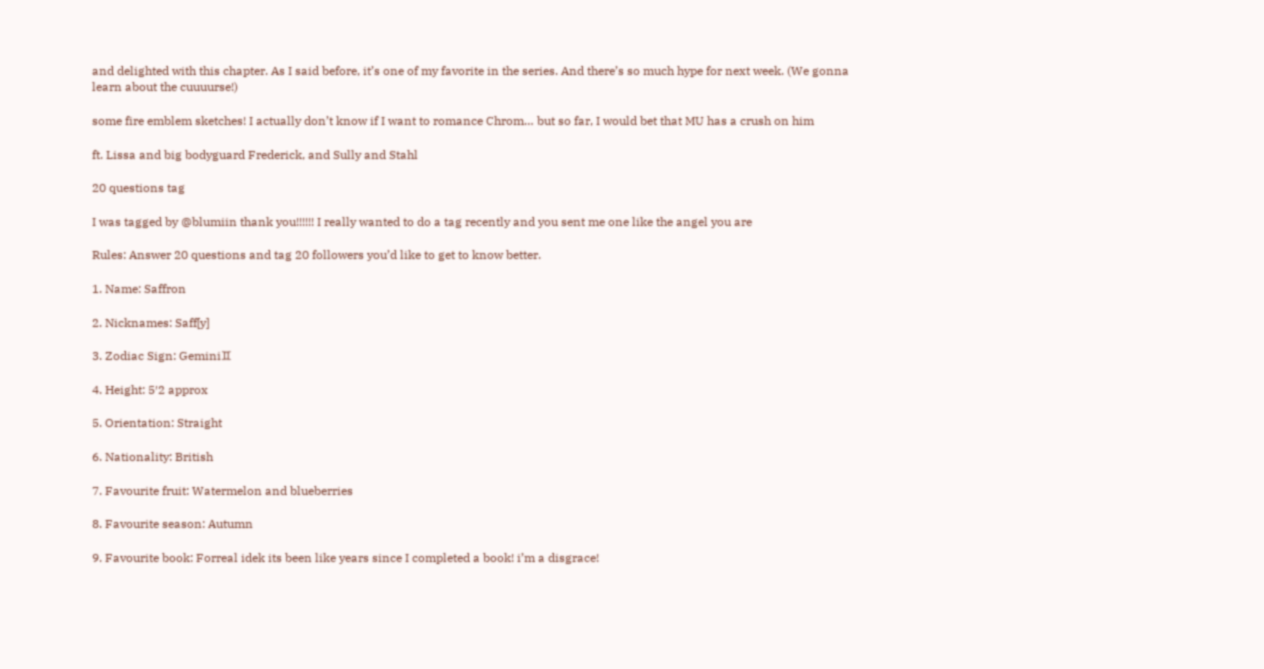and delighted with this chapter. As I said before, it’s one of my favorite in the series. And there’s so much hype for next week. (We gonna learn about the cuuuurse!)

some fire emblem sketches! I actually don’t know if I want to romance Chrom… but so far, I would bet that MU has a crush on him

ft. Lissa and big bodyguard Frederick, and Sully and Stahl

20 questions tag

I was tagged by @blumiin thank you!!!!!! I really wanted to do a tag recently and you sent me one like the angel you are

Rules: Answer 20 questions and tag 20 followers you’d like to get to know better.

1. Name: Saffron

2. Nicknames: Saff[y]

3. Zodiac Sign: Gemini♊

4. Height: 5′2 approx

5. Orientation: Straight

6. Nationality: British

7. Favourite fruit: Watermelon and blueberries

8. Favourite season: Autumn

9. Favourite book: Forreal idek its been like years since I completed a book! i’m a disgrace!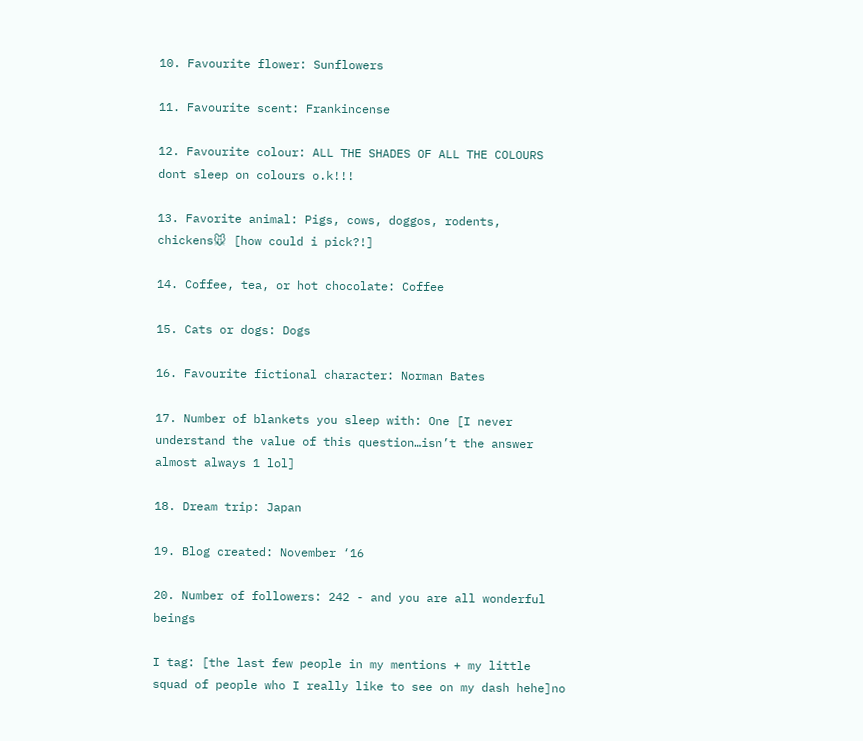10. Favourite flower: Sunflowers

11. Favourite scent: Frankincense

12. Favourite colour: ALL THE SHADES OF ALL THE COLOURS dont sleep on colours o.k!!!

13. Favorite animal: Pigs, cows, doggos, rodents, chickens🐭 [how could i pick?!]

14. Coffee, tea, or hot chocolate: Coffee

15. Cats or dogs: Dogs

16. Favourite fictional character: Norman Bates

17. Number of blankets you sleep with: One [I never understand the value of this question…isn’t the answer almost always 1 lol]

18. Dream trip: Japan

19. Blog created: November ‘16

20. Number of followers: 242 - and you are all wonderful beings

I tag: [the last few people in my mentions + my little squad of people who I really like to see on my dash hehe]no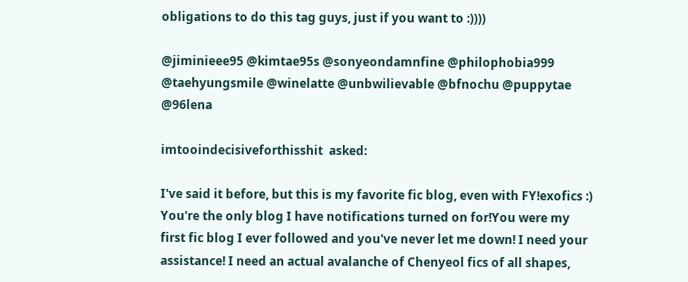obligations to do this tag guys, just if you want to :))))

@jiminieee95 @kimtae95s @sonyeondamnfine @philophobia999 @taehyungsmile @winelatte @unbwilievable @bfnochu @puppytae @96lena

imtooindecisiveforthisshit  asked:

I've said it before, but this is my favorite fic blog, even with FY!exofics :) You're the only blog I have notifications turned on for!You were my first fic blog I ever followed and you've never let me down! I need your assistance! I need an actual avalanche of Chenyeol fics of all shapes,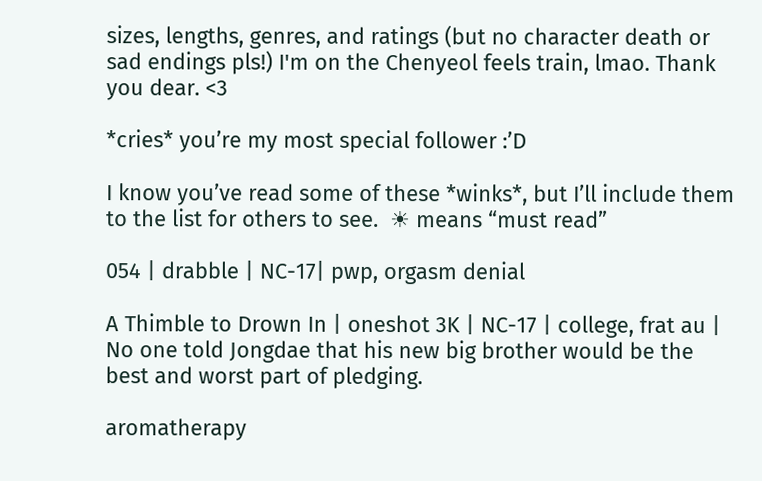sizes, lengths, genres, and ratings (but no character death or sad endings pls!) I'm on the Chenyeol feels train, lmao. Thank you dear. <3

*cries* you’re my most special follower :’D

I know you’ve read some of these *winks*, but I’ll include them to the list for others to see.  ☀ means “must read”

054 | drabble | NC-17| pwp, orgasm denial

A Thimble to Drown In | oneshot 3K | NC-17 | college, frat au | No one told Jongdae that his new big brother would be the best and worst part of pledging.

aromatherapy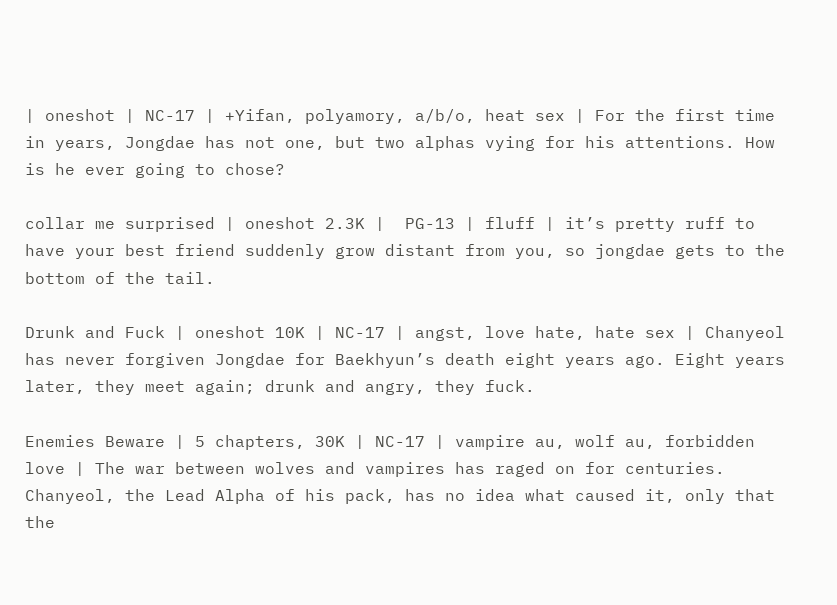| oneshot | NC-17 | +Yifan, polyamory, a/b/o, heat sex | For the first time in years, Jongdae has not one, but two alphas vying for his attentions. How is he ever going to chose?

collar me surprised | oneshot 2.3K |  PG-13 | fluff | it’s pretty ruff to have your best friend suddenly grow distant from you, so jongdae gets to the bottom of the tail.

Drunk and Fuck | oneshot 10K | NC-17 | angst, love hate, hate sex | Chanyeol has never forgiven Jongdae for Baekhyun’s death eight years ago. Eight years later, they meet again; drunk and angry, they fuck.

Enemies Beware | 5 chapters, 30K | NC-17 | vampire au, wolf au, forbidden love | The war between wolves and vampires has raged on for centuries. Chanyeol, the Lead Alpha of his pack, has no idea what caused it, only that the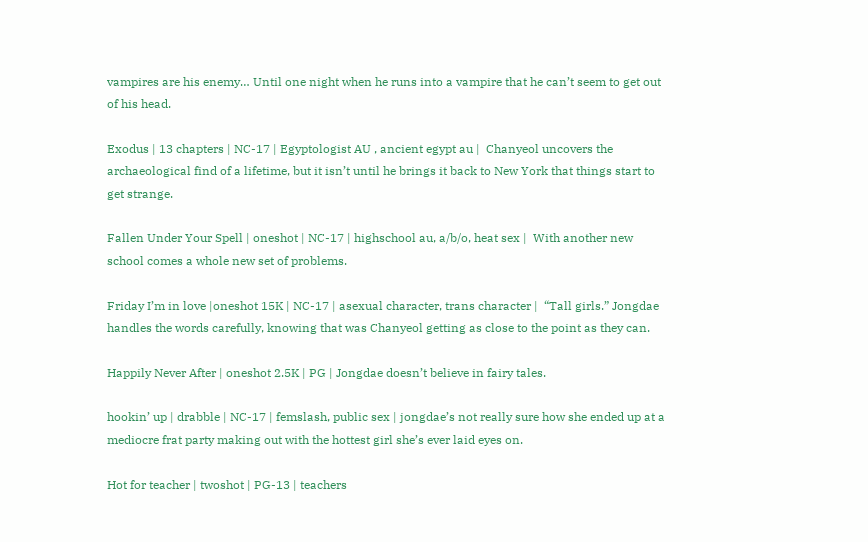vampires are his enemy… Until one night when he runs into a vampire that he can’t seem to get out of his head.

Exodus | 13 chapters | NC-17 | Egyptologist AU , ancient egypt au |  Chanyeol uncovers the archaeological find of a lifetime, but it isn’t until he brings it back to New York that things start to get strange.

Fallen Under Your Spell | oneshot | NC-17 | highschool au, a/b/o, heat sex |  With another new school comes a whole new set of problems.

Friday I’m in love |oneshot 15K | NC-17 | asexual character, trans character |  “Tall girls.” Jongdae handles the words carefully, knowing that was Chanyeol getting as close to the point as they can.

Happily Never After | oneshot 2.5K | PG | Jongdae doesn’t believe in fairy tales.

hookin’ up | drabble | NC-17 | femslash, public sex | jongdae’s not really sure how she ended up at a mediocre frat party making out with the hottest girl she’s ever laid eyes on.

Hot for teacher | twoshot | PG-13 | teachers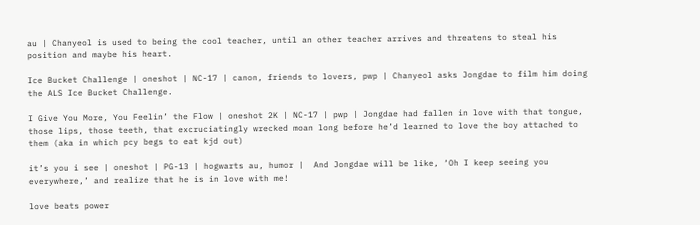au | Chanyeol is used to being the cool teacher, until an other teacher arrives and threatens to steal his position and maybe his heart.

Ice Bucket Challenge | oneshot | NC-17 | canon, friends to lovers, pwp | Chanyeol asks Jongdae to film him doing the ALS Ice Bucket Challenge.

I Give You More, You Feelin’ the Flow | oneshot 2K | NC-17 | pwp | Jongdae had fallen in love with that tongue, those lips, those teeth, that excruciatingly wrecked moan long before he’d learned to love the boy attached to them (aka in which pcy begs to eat kjd out)

it’s you i see | oneshot | PG-13 | hogwarts au, humor |  And Jongdae will be like, ‘Oh I keep seeing you everywhere,’ and realize that he is in love with me!

love beats power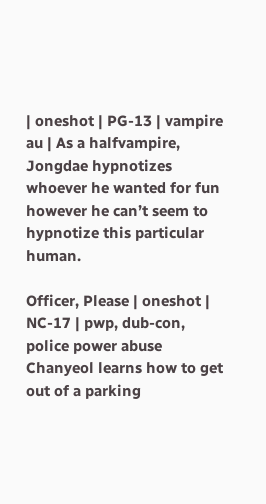| oneshot | PG-13 | vampire au | As a halfvampire, Jongdae hypnotizes whoever he wanted for fun however he can’t seem to hypnotize this particular human.

Officer, Please | oneshot | NC-17 | pwp, dub-con, police power abuse Chanyeol learns how to get out of a parking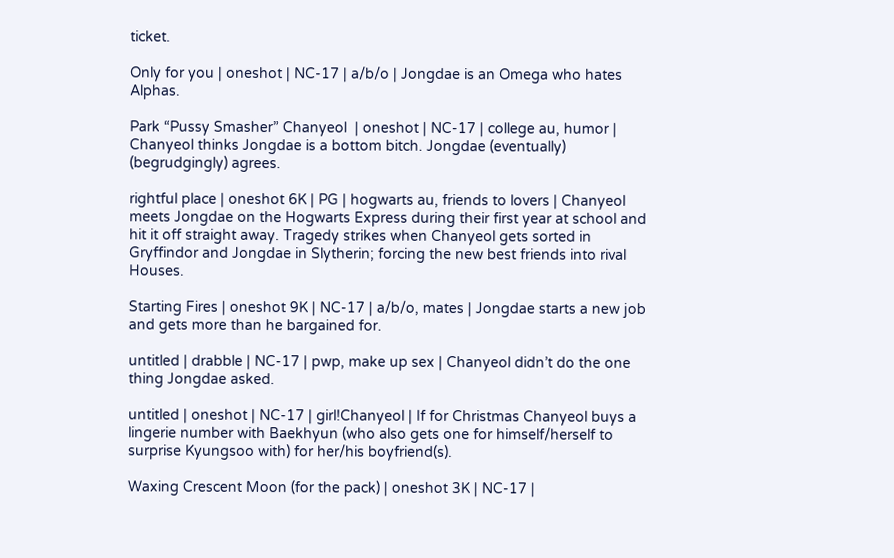ticket.

Only for you | oneshot | NC-17 | a/b/o | Jongdae is an Omega who hates Alphas.

Park “Pussy Smasher” Chanyeol  | oneshot | NC-17 | college au, humor |  Chanyeol thinks Jongdae is a bottom bitch. Jongdae (eventually) (begrudgingly) agrees.

rightful place | oneshot 6K | PG | hogwarts au, friends to lovers | Chanyeol meets Jongdae on the Hogwarts Express during their first year at school and hit it off straight away. Tragedy strikes when Chanyeol gets sorted in Gryffindor and Jongdae in Slytherin; forcing the new best friends into rival Houses.

Starting Fires | oneshot 9K | NC-17 | a/b/o, mates | Jongdae starts a new job and gets more than he bargained for.

untitled | drabble | NC-17 | pwp, make up sex | Chanyeol didn’t do the one thing Jongdae asked.

untitled | oneshot | NC-17 | girl!Chanyeol | If for Christmas Chanyeol buys a lingerie number with Baekhyun (who also gets one for himself/herself to surprise Kyungsoo with) for her/his boyfriend(s).

Waxing Crescent Moon (for the pack) | oneshot 3K | NC-17 |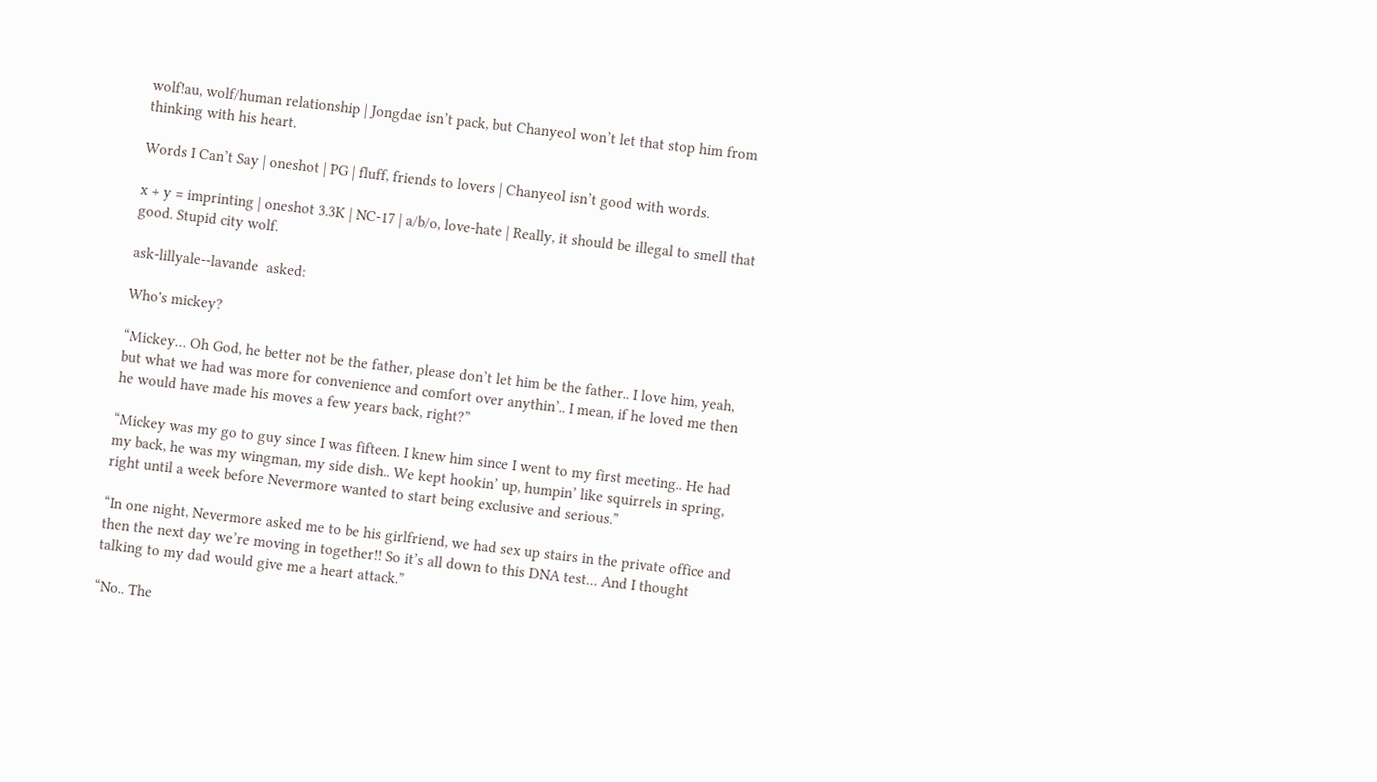wolf!au, wolf/human relationship | Jongdae isn’t pack, but Chanyeol won’t let that stop him from thinking with his heart.

Words I Can’t Say | oneshot | PG | fluff, friends to lovers | Chanyeol isn’t good with words.

x + y = imprinting | oneshot 3.3K | NC-17 | a/b/o, love-hate | Really, it should be illegal to smell that good. Stupid city wolf.

ask-lillyale--lavande  asked:

Who's mickey?

“Mickey… Oh God, he better not be the father, please don’t let him be the father.. I love him, yeah, but what we had was more for convenience and comfort over anythin’.. I mean, if he loved me then he would have made his moves a few years back, right?”

“Mickey was my go to guy since I was fifteen. I knew him since I went to my first meeting.. He had my back, he was my wingman, my side dish.. We kept hookin’ up, humpin’ like squirrels in spring, right until a week before Nevermore wanted to start being exclusive and serious.”

“In one night, Nevermore asked me to be his girlfriend, we had sex up stairs in the private office and then the next day we’re moving in together!! So it’s all down to this DNA test… And I thought talking to my dad would give me a heart attack.”

“No.. The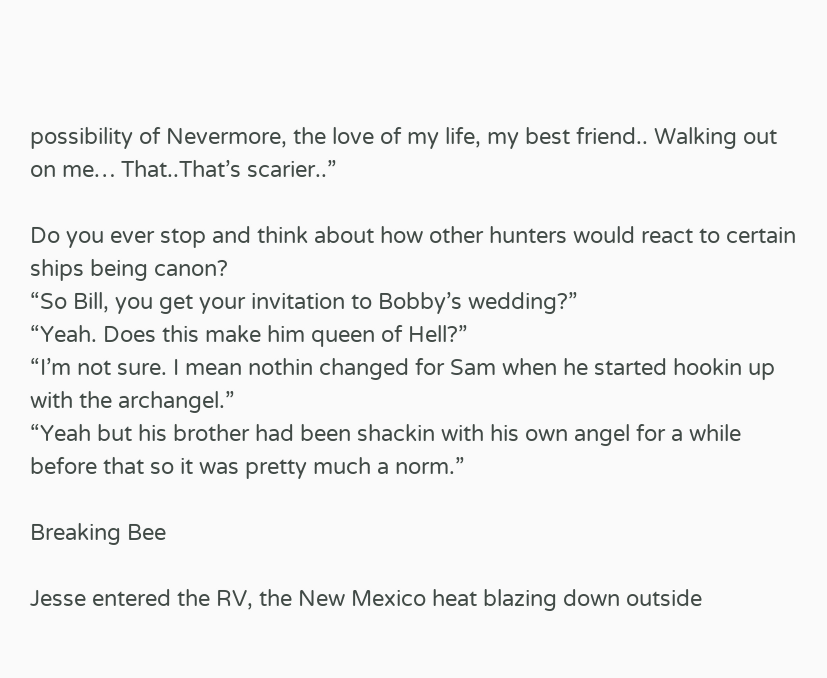possibility of Nevermore, the love of my life, my best friend.. Walking out on me… That..That’s scarier..”

Do you ever stop and think about how other hunters would react to certain ships being canon?
“So Bill, you get your invitation to Bobby’s wedding?”
“Yeah. Does this make him queen of Hell?”
“I’m not sure. I mean nothin changed for Sam when he started hookin up with the archangel.”
“Yeah but his brother had been shackin with his own angel for a while before that so it was pretty much a norm.”

Breaking Bee

Jesse entered the RV, the New Mexico heat blazing down outside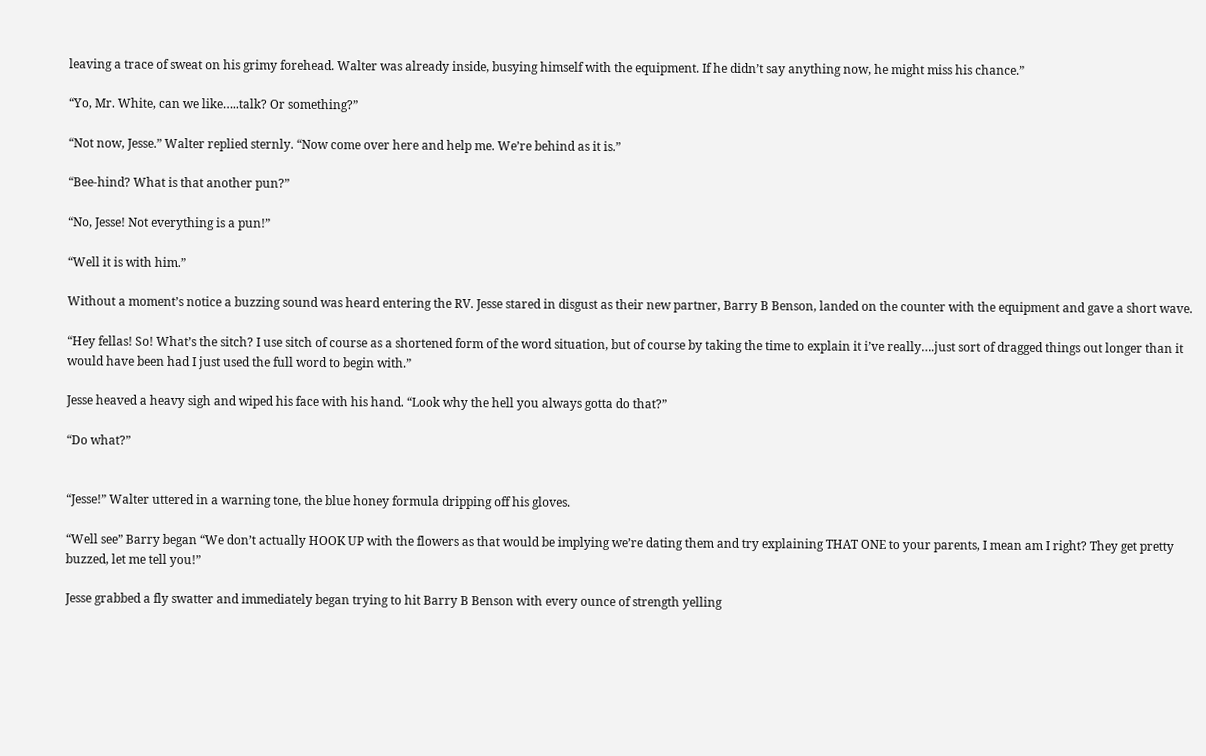leaving a trace of sweat on his grimy forehead. Walter was already inside, busying himself with the equipment. If he didn’t say anything now, he might miss his chance.”

“Yo, Mr. White, can we like…..talk? Or something?”

“Not now, Jesse.” Walter replied sternly. “Now come over here and help me. We’re behind as it is.”

“Bee-hind? What is that another pun?”

“No, Jesse! Not everything is a pun!”

“Well it is with him.”

Without a moment’s notice a buzzing sound was heard entering the RV. Jesse stared in disgust as their new partner, Barry B Benson, landed on the counter with the equipment and gave a short wave.

“Hey fellas! So! What’s the sitch? I use sitch of course as a shortened form of the word situation, but of course by taking the time to explain it i’ve really….just sort of dragged things out longer than it would have been had I just used the full word to begin with.”

Jesse heaved a heavy sigh and wiped his face with his hand. “Look why the hell you always gotta do that?”

“Do what?”


“Jesse!” Walter uttered in a warning tone, the blue honey formula dripping off his gloves.

“Well see” Barry began “We don’t actually HOOK UP with the flowers as that would be implying we’re dating them and try explaining THAT ONE to your parents, I mean am I right? They get pretty buzzed, let me tell you!”

Jesse grabbed a fly swatter and immediately began trying to hit Barry B Benson with every ounce of strength yelling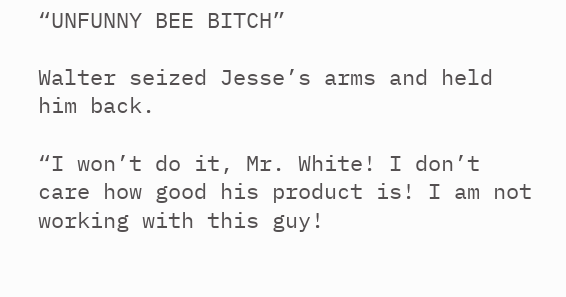“UNFUNNY BEE BITCH”

Walter seized Jesse’s arms and held him back.

“I won’t do it, Mr. White! I don’t care how good his product is! I am not working with this guy!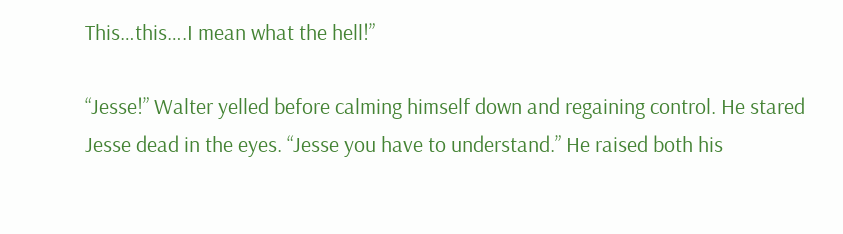This…this….I mean what the hell!”

“Jesse!” Walter yelled before calming himself down and regaining control. He stared Jesse dead in the eyes. “Jesse you have to understand.” He raised both his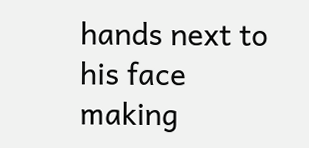hands next to his face making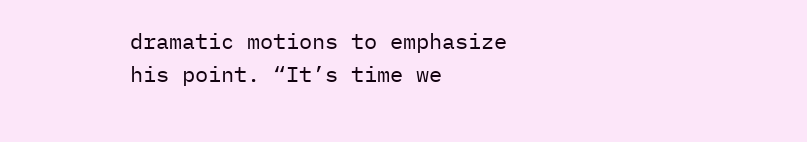dramatic motions to emphasize his point. “It’s time we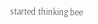started thinking bee